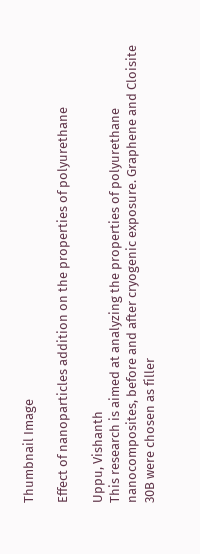Thumbnail Image

Effect of nanoparticles addition on the properties of polyurethane

Uppu, Vishanth
This research is aimed at analyzing the properties of polyurethane nanocomposites, before and after cryogenic exposure. Graphene and Cloisite 30B were chosen as filler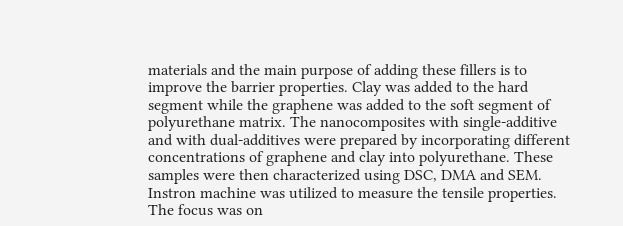materials and the main purpose of adding these fillers is to improve the barrier properties. Clay was added to the hard segment while the graphene was added to the soft segment of polyurethane matrix. The nanocomposites with single-additive and with dual-additives were prepared by incorporating different concentrations of graphene and clay into polyurethane. These samples were then characterized using DSC, DMA and SEM. Instron machine was utilized to measure the tensile properties. The focus was on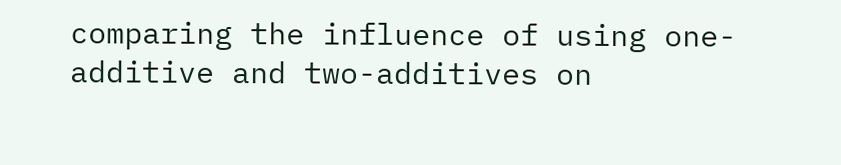comparing the influence of using one-additive and two-additives on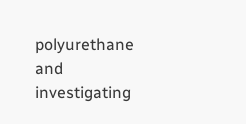polyurethane and investigating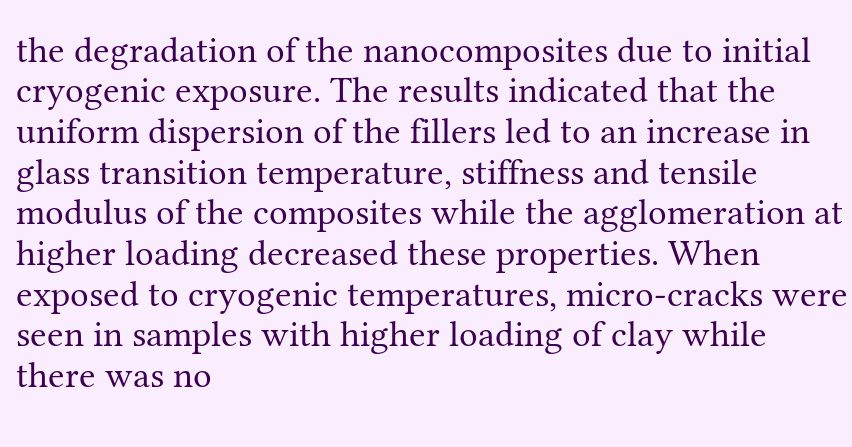the degradation of the nanocomposites due to initial cryogenic exposure. The results indicated that the uniform dispersion of the fillers led to an increase in glass transition temperature, stiffness and tensile modulus of the composites while the agglomeration at higher loading decreased these properties. When exposed to cryogenic temperatures, micro-cracks were seen in samples with higher loading of clay while there was no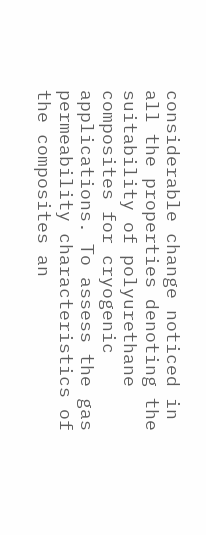considerable change noticed in all the properties denoting the suitability of polyurethane composites for cryogenic applications. To assess the gas permeability characteristics of the composites an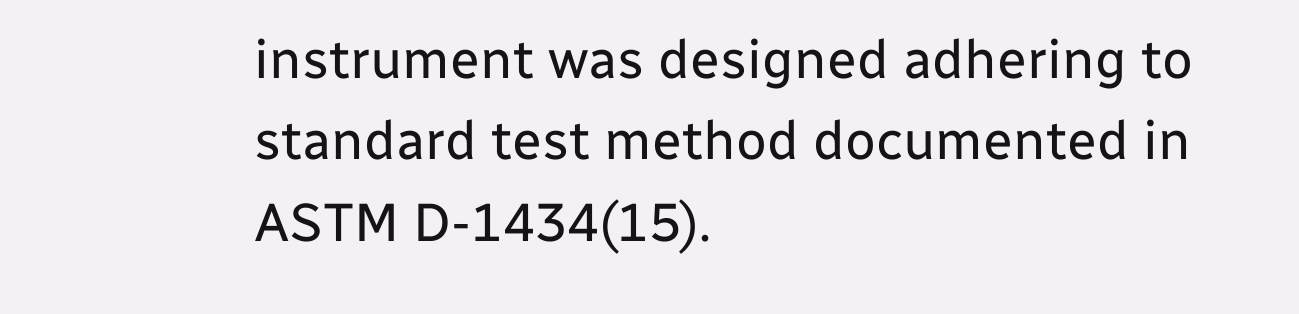instrument was designed adhering to standard test method documented in ASTM D-1434(15).